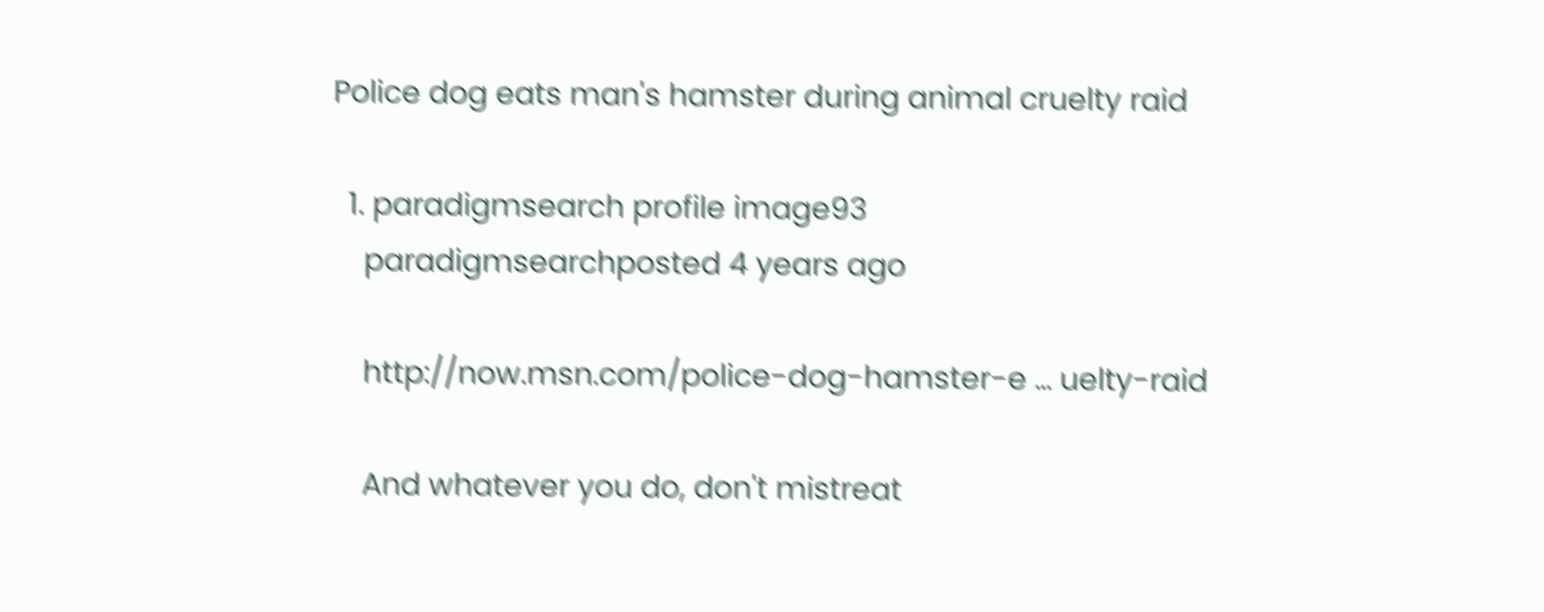Police dog eats man's hamster during animal cruelty raid

  1. paradigmsearch profile image93
    paradigmsearchposted 4 years ago

    http://now.msn.com/police-dog-hamster-e … uelty-raid

    And whatever you do, don't mistreat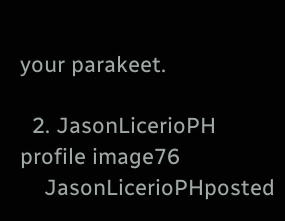your parakeet.

  2. JasonLicerioPH profile image76
    JasonLicerioPHposted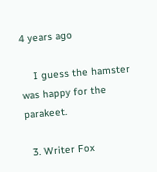4 years ago

    I guess the hamster was happy for the parakeet.

  3. Writer Fox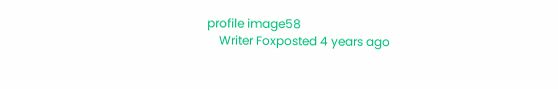profile image58
    Writer Foxposted 4 years ago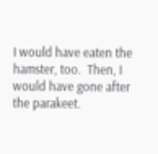I would have eaten the hamster, too.  Then, I would have gone after the parakeet.